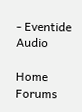- Eventide Audio

Home Forums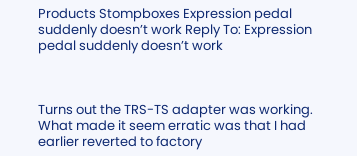Products Stompboxes Expression pedal suddenly doesn’t work Reply To: Expression pedal suddenly doesn’t work



Turns out the TRS-TS adapter was working. What made it seem erratic was that I had earlier reverted to factory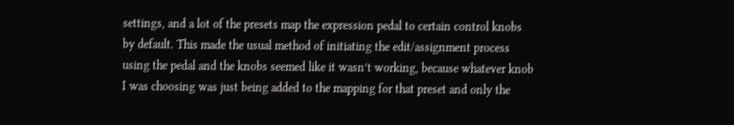settings, and a lot of the presets map the expression pedal to certain control knobs by default. This made the usual method of initiating the edit/assignment process using the pedal and the knobs seemed like it wasn’t working, because whatever knob I was choosing was just being added to the mapping for that preset and only the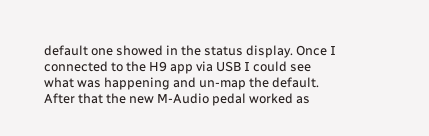default one showed in the status display. Once I connected to the H9 app via USB I could see what was happening and un-map the default. After that the new M-Audio pedal worked as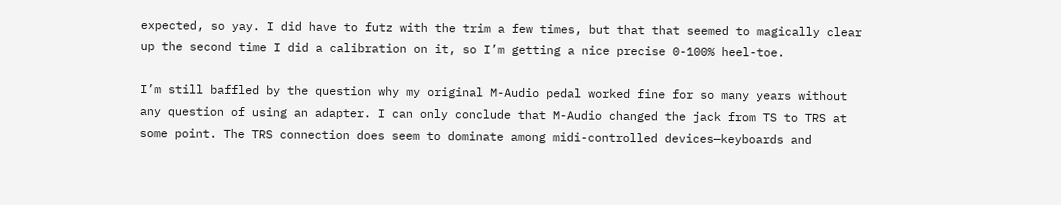expected, so yay. I did have to futz with the trim a few times, but that that seemed to magically clear up the second time I did a calibration on it, so I’m getting a nice precise 0-100% heel-toe.

I’m still baffled by the question why my original M-Audio pedal worked fine for so many years without any question of using an adapter. I can only conclude that M-Audio changed the jack from TS to TRS at some point. The TRS connection does seem to dominate among midi-controlled devices—keyboards and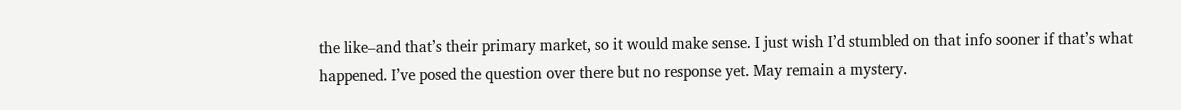the like–and that’s their primary market, so it would make sense. I just wish I’d stumbled on that info sooner if that’s what happened. I’ve posed the question over there but no response yet. May remain a mystery.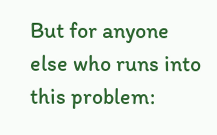But for anyone else who runs into this problem: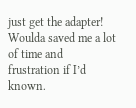just get the adapter! Woulda saved me a lot of time and frustration if I’d known.